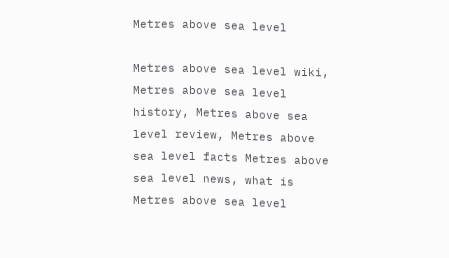Metres above sea level

Metres above sea level wiki, Metres above sea level history, Metres above sea level review, Metres above sea level facts Metres above sea level news, what is Metres above sea level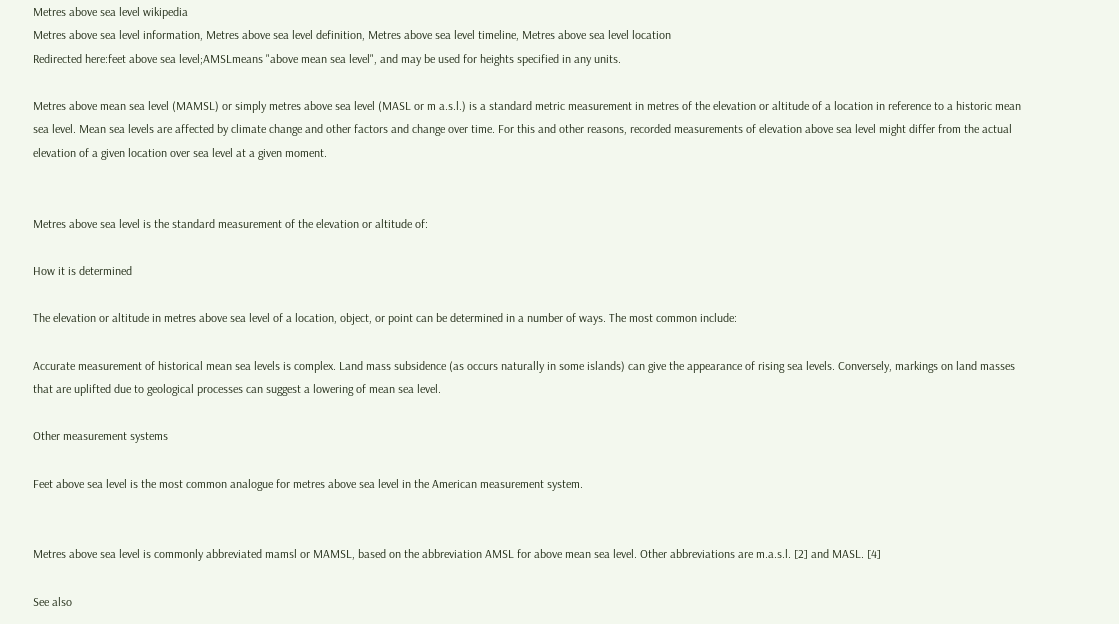Metres above sea level wikipedia
Metres above sea level information, Metres above sea level definition, Metres above sea level timeline, Metres above sea level location
Redirected here:feet above sea level;AMSLmeans "above mean sea level", and may be used for heights specified in any units.

Metres above mean sea level (MAMSL) or simply metres above sea level (MASL or m a.s.l.) is a standard metric measurement in metres of the elevation or altitude of a location in reference to a historic mean sea level. Mean sea levels are affected by climate change and other factors and change over time. For this and other reasons, recorded measurements of elevation above sea level might differ from the actual elevation of a given location over sea level at a given moment.


Metres above sea level is the standard measurement of the elevation or altitude of:

How it is determined

The elevation or altitude in metres above sea level of a location, object, or point can be determined in a number of ways. The most common include:

Accurate measurement of historical mean sea levels is complex. Land mass subsidence (as occurs naturally in some islands) can give the appearance of rising sea levels. Conversely, markings on land masses that are uplifted due to geological processes can suggest a lowering of mean sea level.

Other measurement systems

Feet above sea level is the most common analogue for metres above sea level in the American measurement system.


Metres above sea level is commonly abbreviated mamsl or MAMSL, based on the abbreviation AMSL for above mean sea level. Other abbreviations are m.a.s.l. [2] and MASL. [4]

See also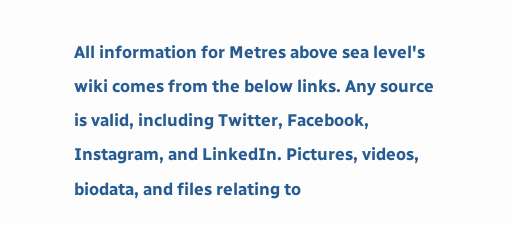All information for Metres above sea level's wiki comes from the below links. Any source is valid, including Twitter, Facebook, Instagram, and LinkedIn. Pictures, videos, biodata, and files relating to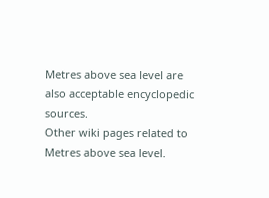Metres above sea level are also acceptable encyclopedic sources.
Other wiki pages related to Metres above sea level.